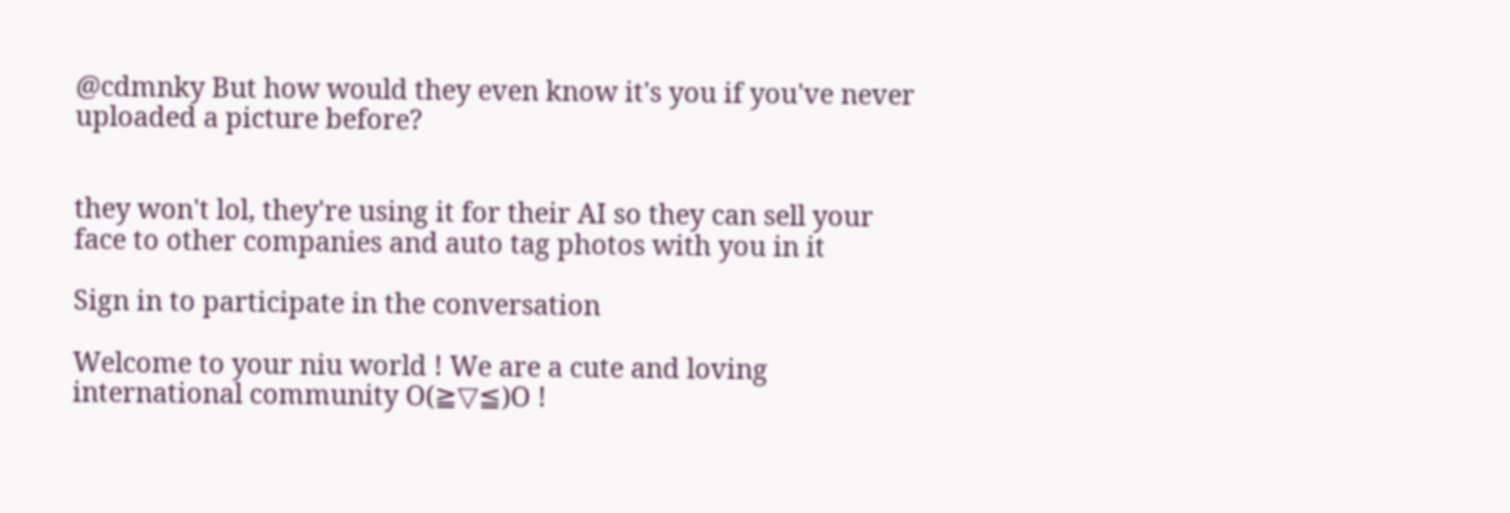@cdmnky But how would they even know it's you if you've never uploaded a picture before?


they won't lol, they're using it for their AI so they can sell your face to other companies and auto tag photos with you in it

Sign in to participate in the conversation

Welcome to your niu world ! We are a cute and loving international community O(≧▽≦)O !